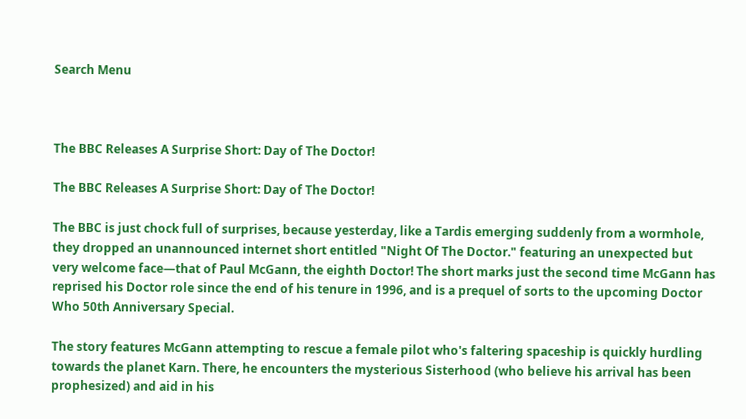Search Menu



The BBC Releases A Surprise Short: Day of The Doctor!

The BBC Releases A Surprise Short: Day of The Doctor!

The BBC is just chock full of surprises, because yesterday, like a Tardis emerging suddenly from a wormhole, they dropped an unannounced internet short entitled "Night Of The Doctor." featuring an unexpected but very welcome face—that of Paul McGann, the eighth Doctor! The short marks just the second time McGann has reprised his Doctor role since the end of his tenure in 1996, and is a prequel of sorts to the upcoming Doctor Who 50th Anniversary Special.

The story features McGann attempting to rescue a female pilot who's faltering spaceship is quickly hurdling towards the planet Karn. There, he encounters the mysterious Sisterhood (who believe his arrival has been prophesized) and aid in his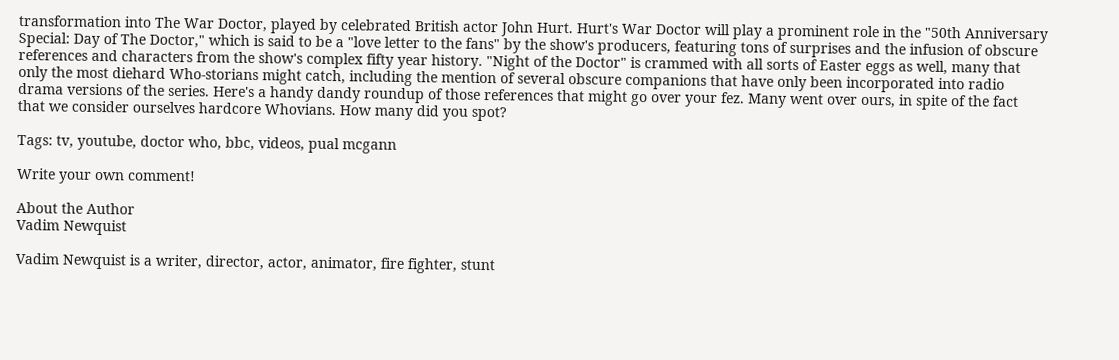transformation into The War Doctor, played by celebrated British actor John Hurt. Hurt's War Doctor will play a prominent role in the "50th Anniversary Special: Day of The Doctor," which is said to be a "love letter to the fans" by the show's producers, featuring tons of surprises and the infusion of obscure references and characters from the show's complex fifty year history. "Night of the Doctor" is crammed with all sorts of Easter eggs as well, many that only the most diehard Who-storians might catch, including the mention of several obscure companions that have only been incorporated into radio drama versions of the series. Here's a handy dandy roundup of those references that might go over your fez. Many went over ours, in spite of the fact that we consider ourselves hardcore Whovians. How many did you spot?

Tags: tv, youtube, doctor who, bbc, videos, pual mcgann

Write your own comment!

About the Author
Vadim Newquist

Vadim Newquist is a writer, director, actor, animator, fire fighter, stunt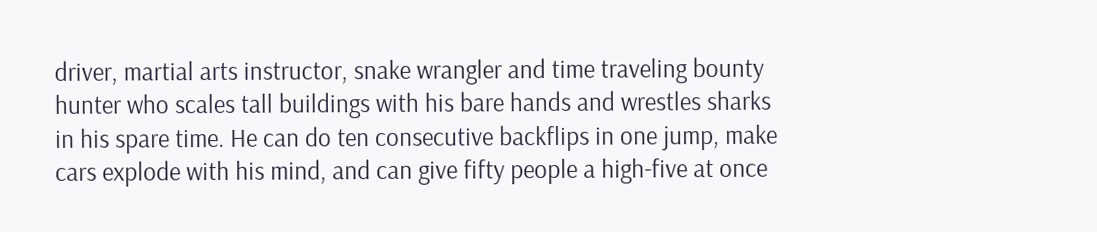driver, martial arts instructor, snake wrangler and time traveling bounty hunter who scales tall buildings with his bare hands and wrestles sharks in his spare time. He can do ten consecutive backflips in one jump, make cars explode with his mind, and can give fifty people a high-five at once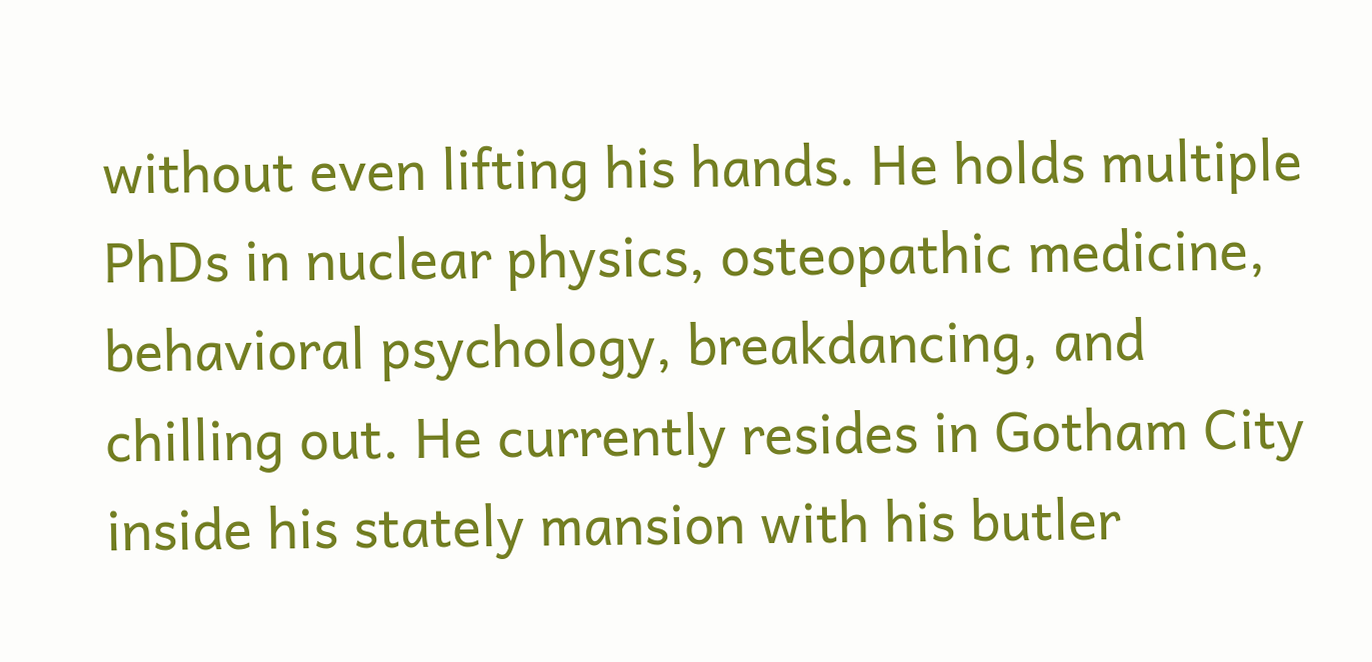without even lifting his hands. He holds multiple PhDs in nuclear physics, osteopathic medicine, behavioral psychology, breakdancing, and chilling out. He currently resides in Gotham City inside his stately mansion with his butler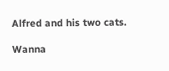Alfred and his two cats.

Wanna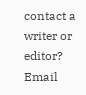contact a writer or editor? Email